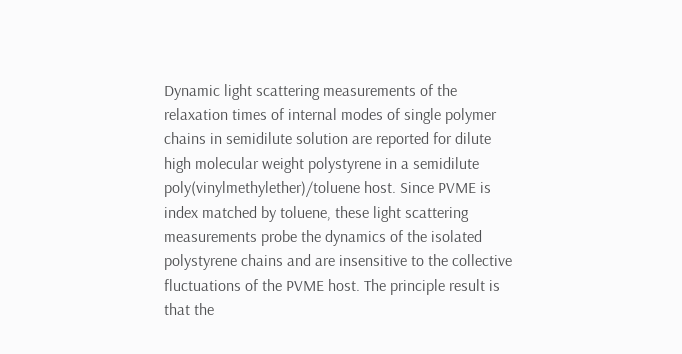Dynamic light scattering measurements of the relaxation times of internal modes of single polymer chains in semidilute solution are reported for dilute high molecular weight polystyrene in a semidilute poly(vinylmethylether)/toluene host. Since PVME is index matched by toluene, these light scattering measurements probe the dynamics of the isolated polystyrene chains and are insensitive to the collective fluctuations of the PVME host. The principle result is that the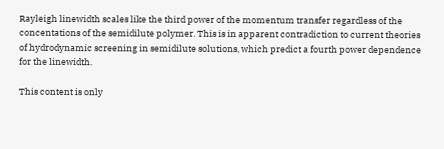Rayleigh linewidth scales like the third power of the momentum transfer regardless of the concentations of the semidilute polymer. This is in apparent contradiction to current theories of hydrodynamic screening in semidilute solutions, which predict a fourth power dependence for the linewidth.

This content is only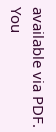available via PDF.
You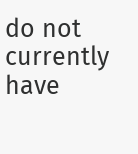do not currently have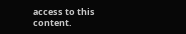access to this content.